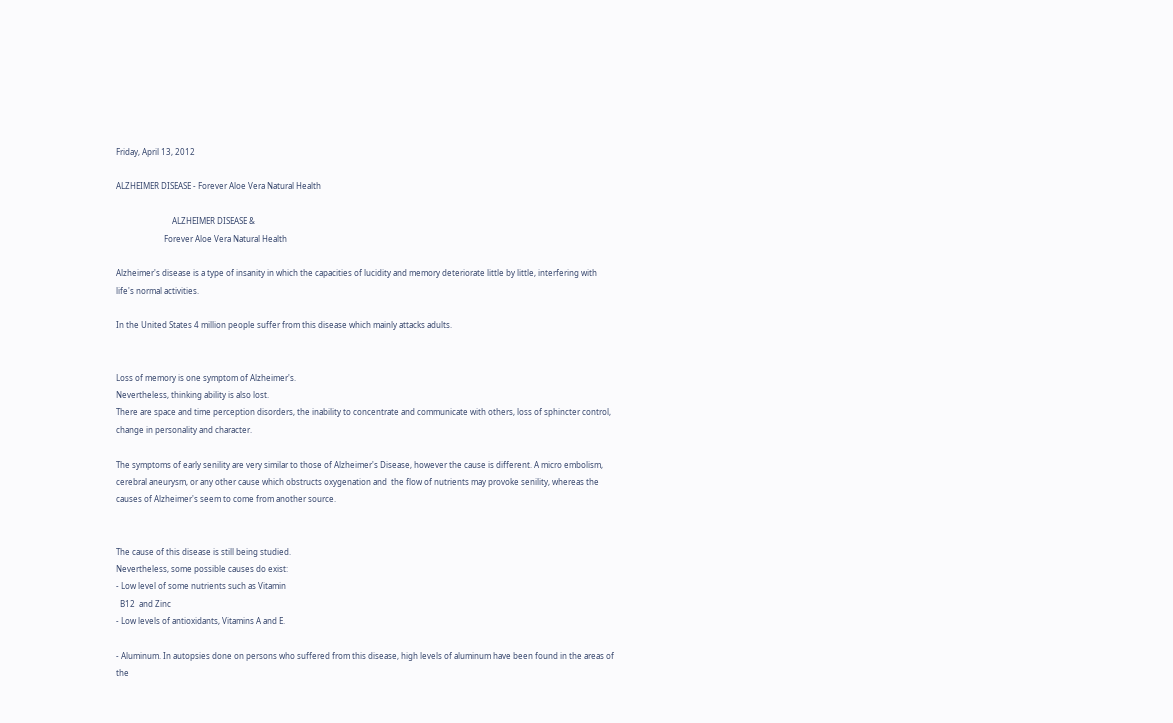Friday, April 13, 2012

ALZHEIMER DISEASE - Forever Aloe Vera Natural Health

                            ALZHEIMER DISEASE &
                        Forever Aloe Vera Natural Health

Alzheimer's disease is a type of insanity in which the capacities of lucidity and memory deteriorate little by little, interfering with life's normal activities.

In the United States 4 million people suffer from this disease which mainly attacks adults.


Loss of memory is one symptom of Alzheimer's.
Nevertheless, thinking ability is also lost.
There are space and time perception disorders, the inability to concentrate and communicate with others, loss of sphincter control, change in personality and character.

The symptoms of early senility are very similar to those of Alzheimer's Disease, however the cause is different. A micro embolism, cerebral aneurysm, or any other cause which obstructs oxygenation and  the flow of nutrients may provoke senility, whereas the causes of Alzheimer's seem to come from another source.


The cause of this disease is still being studied.
Nevertheless, some possible causes do exist:
- Low level of some nutrients such as Vitamin
  B12  and Zinc
- Low levels of antioxidants, Vitamins A and E.

- Aluminum. In autopsies done on persons who suffered from this disease, high levels of aluminum have been found in the areas of the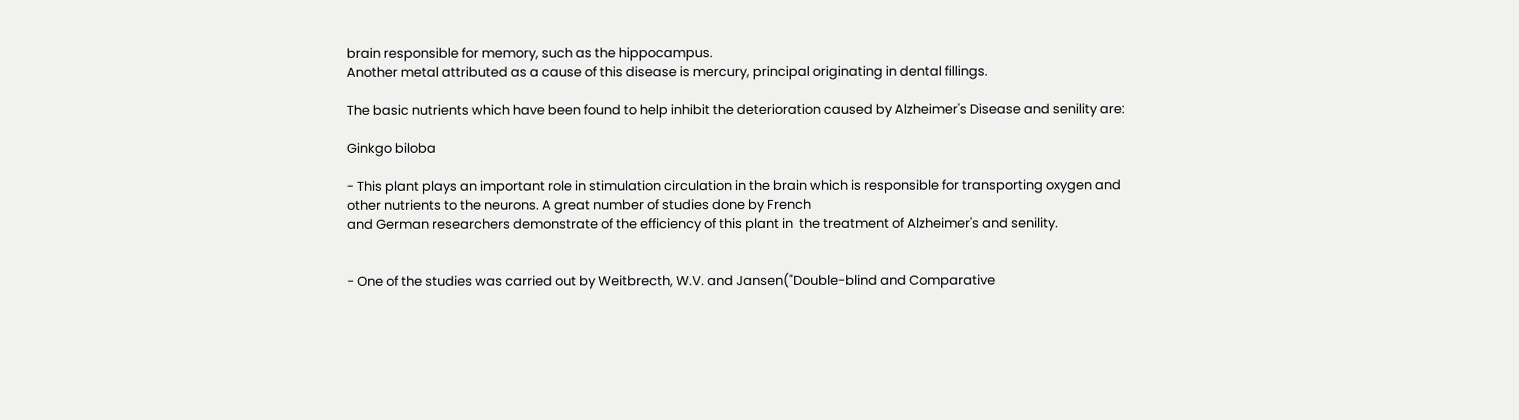brain responsible for memory, such as the hippocampus.
Another metal attributed as a cause of this disease is mercury, principal originating in dental fillings.

The basic nutrients which have been found to help inhibit the deterioration caused by Alzheimer's Disease and senility are:

Ginkgo biloba

- This plant plays an important role in stimulation circulation in the brain which is responsible for transporting oxygen and other nutrients to the neurons. A great number of studies done by French
and German researchers demonstrate of the efficiency of this plant in  the treatment of Alzheimer's and senility.


- One of the studies was carried out by Weitbrecth, W.V. and Jansen("Double-blind and Comparative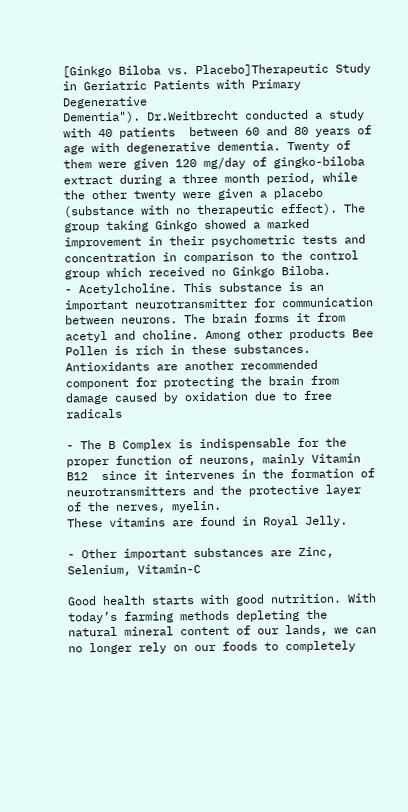[Ginkgo Biloba vs. Placebo]Therapeutic Study in Geriatric Patients with Primary Degenerative
Dementia"). Dr.Weitbrecht conducted a study with 40 patients  between 60 and 80 years of age with degenerative dementia. Twenty of them were given 120 mg/day of gingko-biloba extract during a three month period, while the other twenty were given a placebo (substance with no therapeutic effect). The group taking Ginkgo showed a marked improvement in their psychometric tests and concentration in comparison to the control group which received no Ginkgo Biloba.
- Acetylcholine. This substance is an important neurotransmitter for communication between neurons. The brain forms it from acetyl and choline. Among other products Bee Pollen is rich in these substances.
Antioxidants are another recommended component for protecting the brain from damage caused by oxidation due to free radicals

- The B Complex is indispensable for the proper function of neurons, mainly Vitamin B12  since it intervenes in the formation of neurotransmitters and the protective layer of the nerves, myelin.
These vitamins are found in Royal Jelly.

- Other important substances are Zinc, Selenium, Vitamin-C

Good health starts with good nutrition. With today’s farming methods depleting the natural mineral content of our lands, we can no longer rely on our foods to completely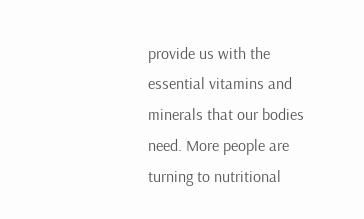provide us with the essential vitamins and minerals that our bodies need. More people are turning to nutritional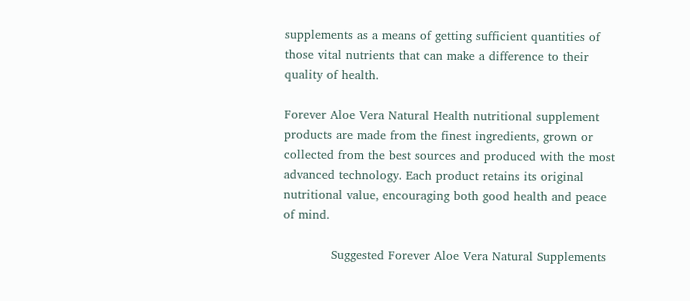supplements as a means of getting sufficient quantities of those vital nutrients that can make a difference to their quality of health.

Forever Aloe Vera Natural Health nutritional supplement products are made from the finest ingredients, grown or collected from the best sources and produced with the most advanced technology. Each product retains its original nutritional value, encouraging both good health and peace of mind.

            Suggested Forever Aloe Vera Natural Supplements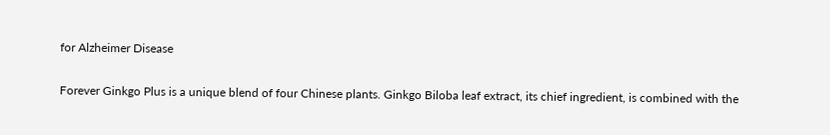for Alzheimer Disease


Forever Ginkgo Plus is a unique blend of four Chinese plants. Ginkgo Biloba leaf extract, its chief ingredient, is combined with the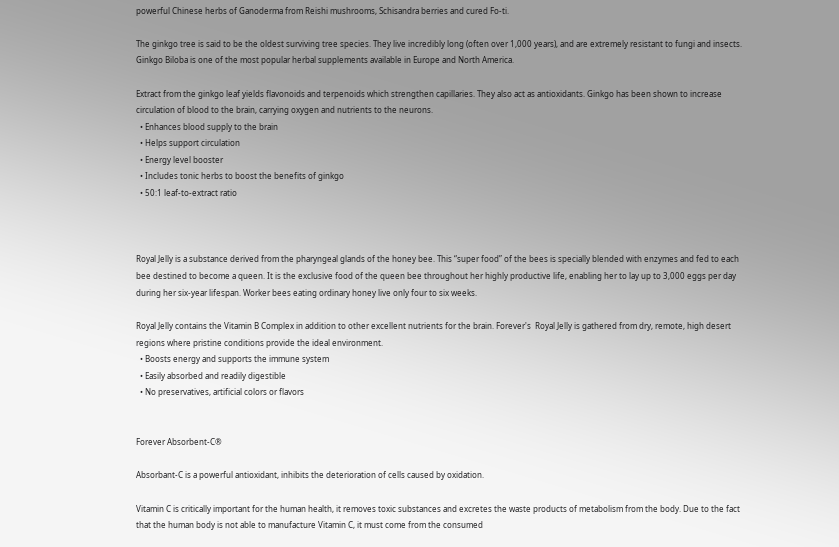powerful Chinese herbs of Ganoderma from Reishi mushrooms, Schisandra berries and cured Fo-ti.

The ginkgo tree is said to be the oldest surviving tree species. They live incredibly long (often over 1,000 years), and are extremely resistant to fungi and insects. Ginkgo Biloba is one of the most popular herbal supplements available in Europe and North America.

Extract from the ginkgo leaf yields flavonoids and terpenoids which strengthen capillaries. They also act as antioxidants. Ginkgo has been shown to increase circulation of blood to the brain, carrying oxygen and nutrients to the neurons.
  • Enhances blood supply to the brain
  • Helps support circulation
  • Energy level booster
  • Includes tonic herbs to boost the benefits of ginkgo
  • 50:1 leaf-to-extract ratio



Royal Jelly is a substance derived from the pharyngeal glands of the honey bee. This “super food” of the bees is specially blended with enzymes and fed to each bee destined to become a queen. It is the exclusive food of the queen bee throughout her highly productive life, enabling her to lay up to 3,000 eggs per day during her six-year lifespan. Worker bees eating ordinary honey live only four to six weeks.

Royal Jelly contains the Vitamin B Complex in addition to other excellent nutrients for the brain. Forever's  Royal Jelly is gathered from dry, remote, high desert regions where pristine conditions provide the ideal environment.
  • Boosts energy and supports the immune system
  • Easily absorbed and readily digestible
  • No preservatives, artificial colors or flavors


Forever Absorbent-C®

Absorbant-C is a powerful antioxidant, inhibits the deterioration of cells caused by oxidation.

Vitamin C is critically important for the human health, it removes toxic substances and excretes the waste products of metabolism from the body. Due to the fact that the human body is not able to manufacture Vitamin C, it must come from the consumed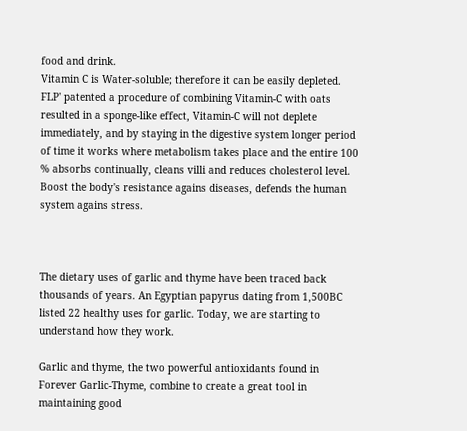food and drink.
Vitamin C is Water-soluble; therefore it can be easily depleted. FLP' patented a procedure of combining Vitamin-C with oats resulted in a sponge-like effect, Vitamin-C will not deplete immediately, and by staying in the digestive system longer period of time it works where metabolism takes place and the entire 100 % absorbs continually, cleans villi and reduces cholesterol level. Boost the body's resistance agains diseases, defends the human system agains stress.



The dietary uses of garlic and thyme have been traced back thousands of years. An Egyptian papyrus dating from 1,500BC listed 22 healthy uses for garlic. Today, we are starting to understand how they work.

Garlic and thyme, the two powerful antioxidants found in Forever Garlic-Thyme, combine to create a great tool in maintaining good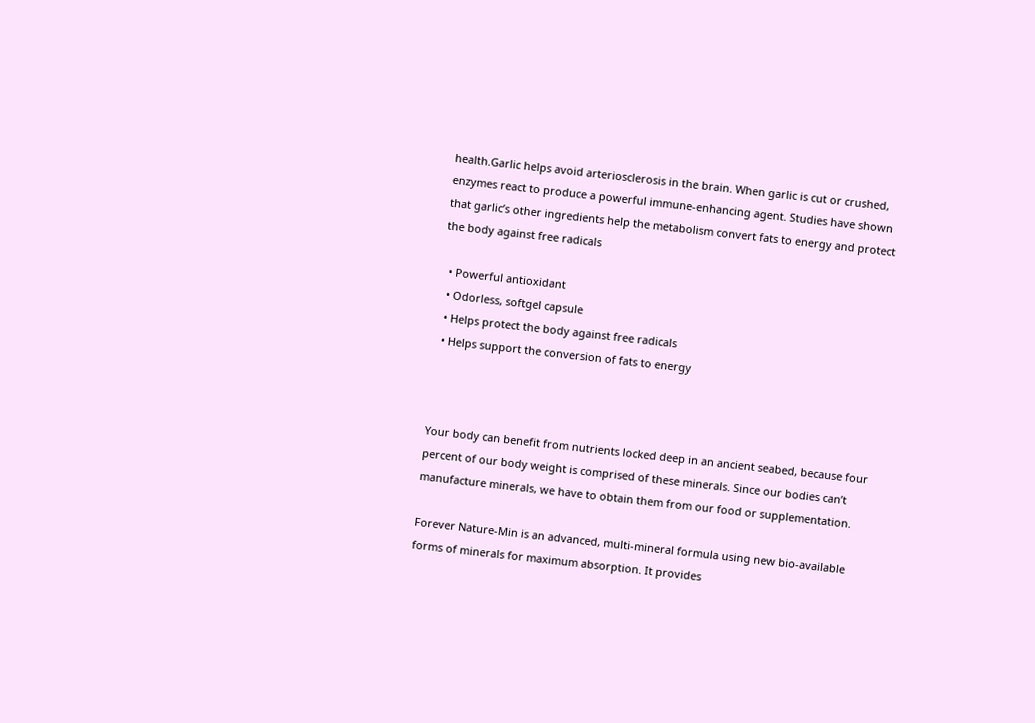health.Garlic helps avoid arteriosclerosis in the brain. When garlic is cut or crushed, enzymes react to produce a powerful immune-enhancing agent. Studies have shown that garlic’s other ingredients help the metabolism convert fats to energy and protect the body against free radicals

  • Powerful antioxidant
  • Odorless, softgel capsule
  • Helps protect the body against free radicals
  • Helps support the conversion of fats to energy



Your body can benefit from nutrients locked deep in an ancient seabed, because four percent of our body weight is comprised of these minerals. Since our bodies can’t manufacture minerals, we have to obtain them from our food or supplementation.

Forever Nature-Min is an advanced, multi-mineral formula using new bio-available forms of minerals for maximum absorption. It provides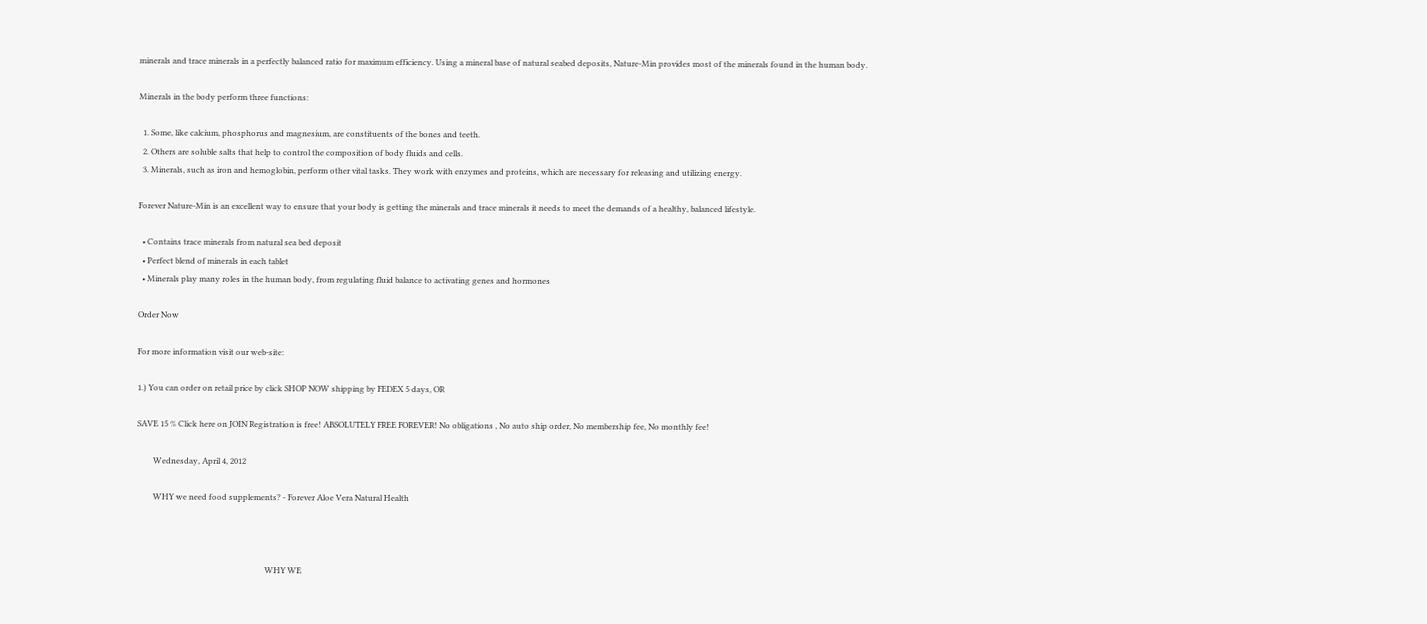minerals and trace minerals in a perfectly balanced ratio for maximum efficiency. Using a mineral base of natural seabed deposits, Nature-Min provides most of the minerals found in the human body.

Minerals in the body perform three functions:

  1. Some, like calcium, phosphorus and magnesium, are constituents of the bones and teeth.
  2. Others are soluble salts that help to control the composition of body fluids and cells.
  3. Minerals, such as iron and hemoglobin, perform other vital tasks. They work with enzymes and proteins, which are necessary for releasing and utilizing energy.

Forever Nature-Min is an excellent way to ensure that your body is getting the minerals and trace minerals it needs to meet the demands of a healthy, balanced lifestyle.

  • Contains trace minerals from natural sea bed deposit
  • Perfect blend of minerals in each tablet
  • Minerals play many roles in the human body, from regulating fluid balance to activating genes and hormones

Order Now

For more information visit our web-site:

1.) You can order on retail price by click SHOP NOW shipping by FEDEX 5 days, OR

SAVE 15 % Click here on JOIN Registration is free! ABSOLUTELY FREE FOREVER! No obligations , No auto ship order, No membership fee, No monthly fee!

        Wednesday, April 4, 2012

        WHY we need food supplements? - Forever Aloe Vera Natural Health



                                                                WHY WE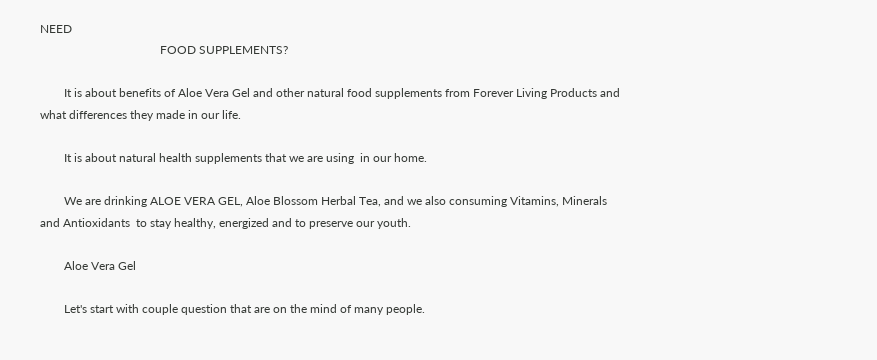NEED
                                        FOOD SUPPLEMENTS?

        It is about benefits of Aloe Vera Gel and other natural food supplements from Forever Living Products and what differences they made in our life.

        It is about natural health supplements that we are using  in our home.

        We are drinking ALOE VERA GEL, Aloe Blossom Herbal Tea, and we also consuming Vitamins, Minerals and Antioxidants  to stay healthy, energized and to preserve our youth.

        Aloe Vera Gel

        Let's start with couple question that are on the mind of many people.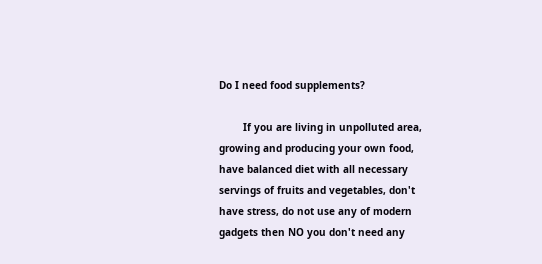Do I need food supplements?

        If you are living in unpolluted area, growing and producing your own food, have balanced diet with all necessary servings of fruits and vegetables, don't have stress, do not use any of modern gadgets then NO you don't need any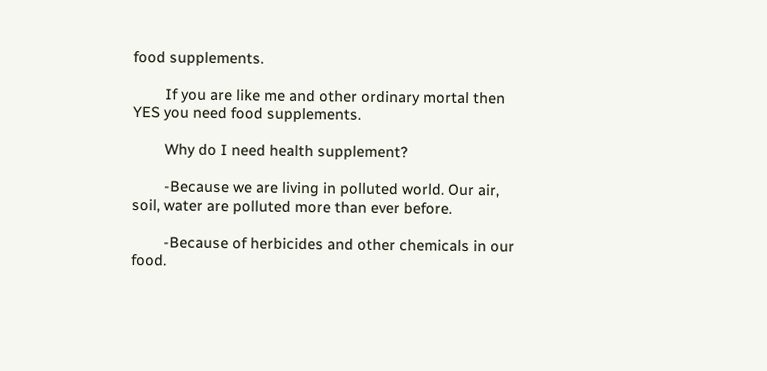food supplements.

        If you are like me and other ordinary mortal then YES you need food supplements.

        Why do I need health supplement?

        -Because we are living in polluted world. Our air, soil, water are polluted more than ever before.

        -Because of herbicides and other chemicals in our food.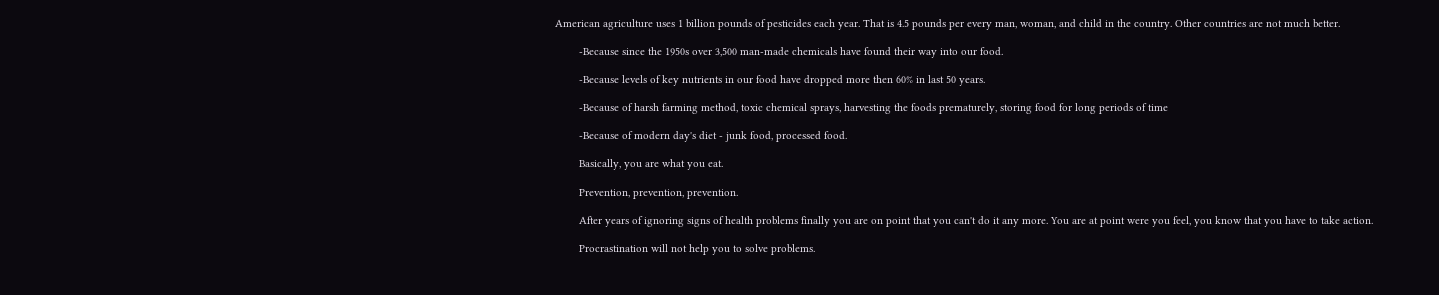American agriculture uses 1 billion pounds of pesticides each year. That is 4.5 pounds per every man, woman, and child in the country. Other countries are not much better.

        -Because since the 1950s over 3,500 man-made chemicals have found their way into our food.

        -Because levels of key nutrients in our food have dropped more then 60% in last 50 years.

        -Because of harsh farming method, toxic chemical sprays, harvesting the foods prematurely, storing food for long periods of time

        -Because of modern day's diet - junk food, processed food.

        Basically, you are what you eat.

        Prevention, prevention, prevention.

        After years of ignoring signs of health problems finally you are on point that you can't do it any more. You are at point were you feel, you know that you have to take action.

        Procrastination will not help you to solve problems.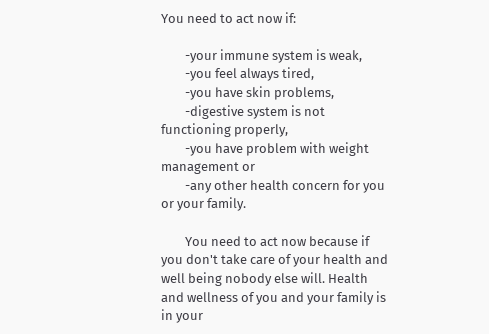You need to act now if:

        -your immune system is weak,
        -you feel always tired,
        -you have skin problems,
        -digestive system is not functioning properly,
        -you have problem with weight management or
        -any other health concern for you or your family.

        You need to act now because if you don't take care of your health and well being nobody else will. Health and wellness of you and your family is in your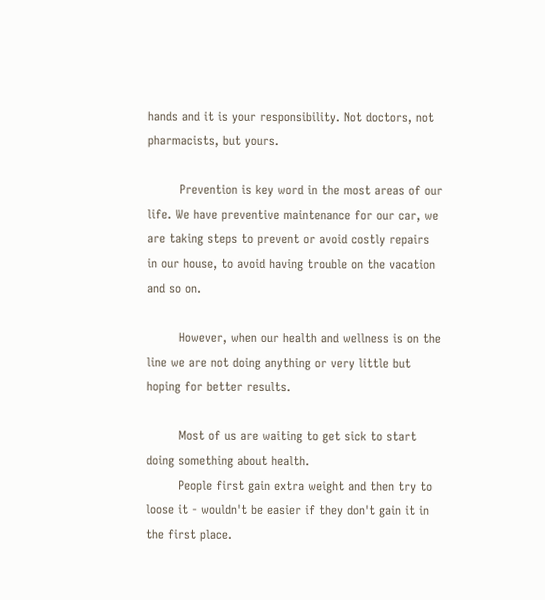hands and it is your responsibility. Not doctors, not pharmacists, but yours.

        Prevention is key word in the most areas of our life. We have preventive maintenance for our car, we are taking steps to prevent or avoid costly repairs in our house, to avoid having trouble on the vacation and so on.

        However, when our health and wellness is on the line we are not doing anything or very little but hoping for better results.

        Most of us are waiting to get sick to start doing something about health.
        People first gain extra weight and then try to loose it - wouldn't be easier if they don't gain it in the first place.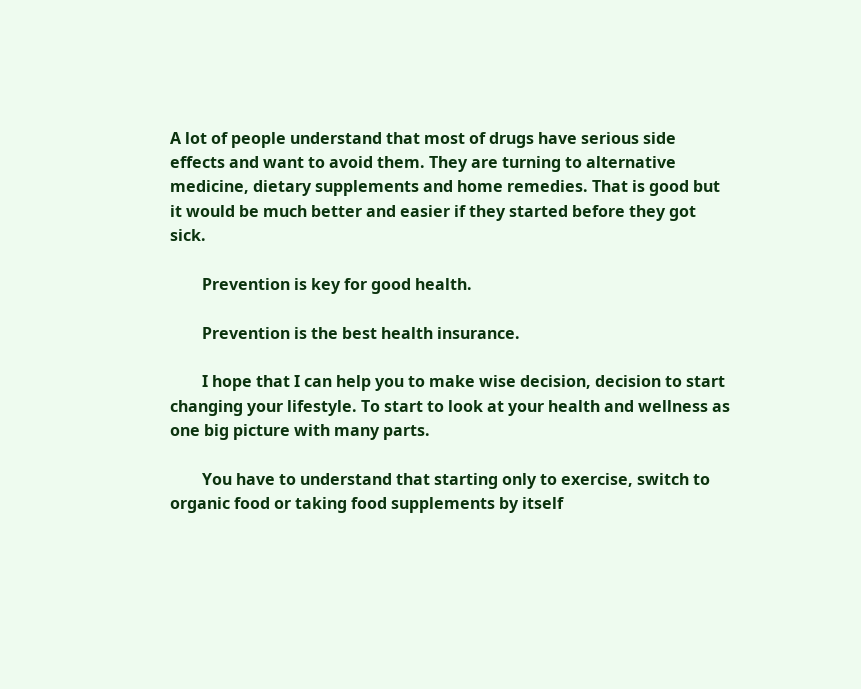A lot of people understand that most of drugs have serious side effects and want to avoid them. They are turning to alternative medicine, dietary supplements and home remedies. That is good but it would be much better and easier if they started before they got sick.

        Prevention is key for good health.

        Prevention is the best health insurance.

        I hope that I can help you to make wise decision, decision to start changing your lifestyle. To start to look at your health and wellness as one big picture with many parts.

        You have to understand that starting only to exercise, switch to organic food or taking food supplements by itself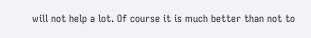will not help a lot. Of course it is much better than not to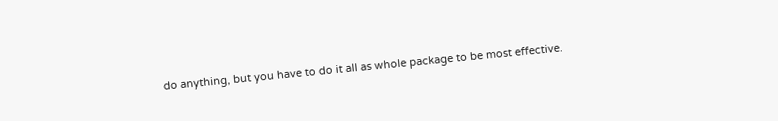do anything, but you have to do it all as whole package to be most effective.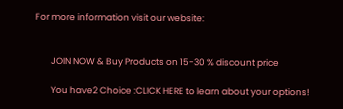For more information visit our website:


        JOIN NOW & Buy Products on 15-30 % discount price

        You have2 Choice :CLICK HERE to learn about your options!